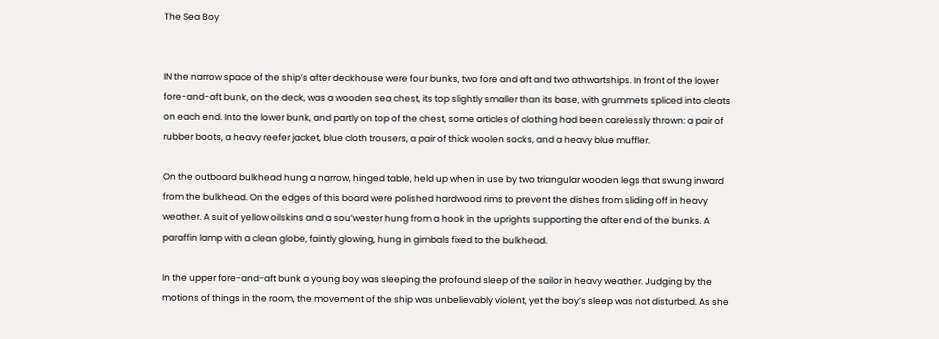The Sea Boy


IN the narrow space of the ship’s after deckhouse were four bunks, two fore and aft and two athwartships. In front of the lower fore-and-aft bunk, on the deck, was a wooden sea chest, its top slightly smaller than its base, with grummets spliced into cleats on each end. Into the lower bunk, and partly on top of the chest, some articles of clothing had been carelessly thrown: a pair of rubber boots, a heavy reefer jacket, blue cloth trousers, a pair of thick woolen socks, and a heavy blue muffler.

On the outboard bulkhead hung a narrow, hinged table, held up when in use by two triangular wooden legs that swung inward from the bulkhead. On the edges of this board were polished hardwood rims to prevent the dishes from sliding off in heavy weather. A suit of yellow oilskins and a sou’wester hung from a hook in the uprights supporting the after end of the bunks. A paraffin lamp with a clean globe, faintly glowing, hung in gimbals fixed to the bulkhead.

In the upper fore-and-aft bunk a young boy was sleeping the profound sleep of the sailor in heavy weather. Judging by the motions of things in the room, the movement of the ship was unbelievably violent, yet the boy’s sleep was not disturbed. As she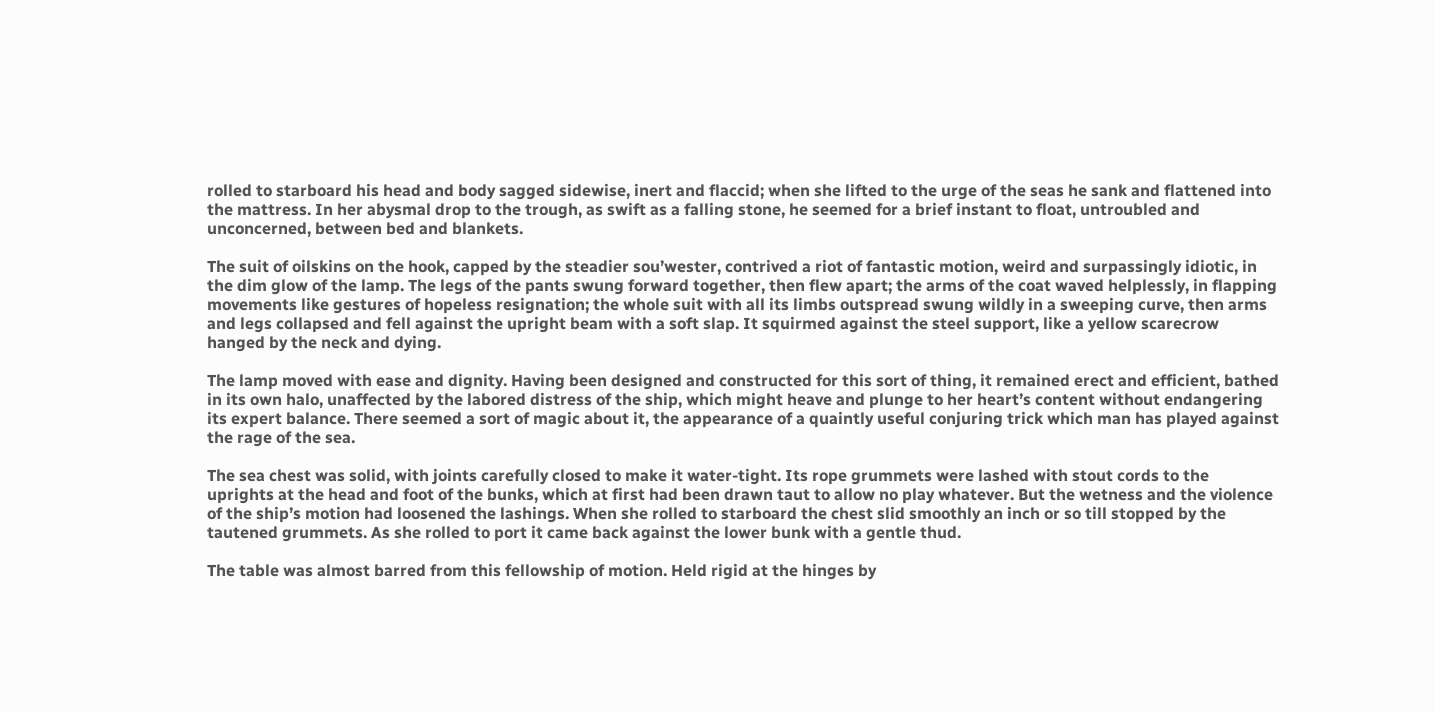rolled to starboard his head and body sagged sidewise, inert and flaccid; when she lifted to the urge of the seas he sank and flattened into the mattress. In her abysmal drop to the trough, as swift as a falling stone, he seemed for a brief instant to float, untroubled and unconcerned, between bed and blankets.

The suit of oilskins on the hook, capped by the steadier sou’wester, contrived a riot of fantastic motion, weird and surpassingly idiotic, in the dim glow of the lamp. The legs of the pants swung forward together, then flew apart; the arms of the coat waved helplessly, in flapping movements like gestures of hopeless resignation; the whole suit with all its limbs outspread swung wildly in a sweeping curve, then arms and legs collapsed and fell against the upright beam with a soft slap. It squirmed against the steel support, like a yellow scarecrow hanged by the neck and dying.

The lamp moved with ease and dignity. Having been designed and constructed for this sort of thing, it remained erect and efficient, bathed in its own halo, unaffected by the labored distress of the ship, which might heave and plunge to her heart’s content without endangering its expert balance. There seemed a sort of magic about it, the appearance of a quaintly useful conjuring trick which man has played against the rage of the sea.

The sea chest was solid, with joints carefully closed to make it water-tight. Its rope grummets were lashed with stout cords to the uprights at the head and foot of the bunks, which at first had been drawn taut to allow no play whatever. But the wetness and the violence of the ship’s motion had loosened the lashings. When she rolled to starboard the chest slid smoothly an inch or so till stopped by the tautened grummets. As she rolled to port it came back against the lower bunk with a gentle thud.

The table was almost barred from this fellowship of motion. Held rigid at the hinges by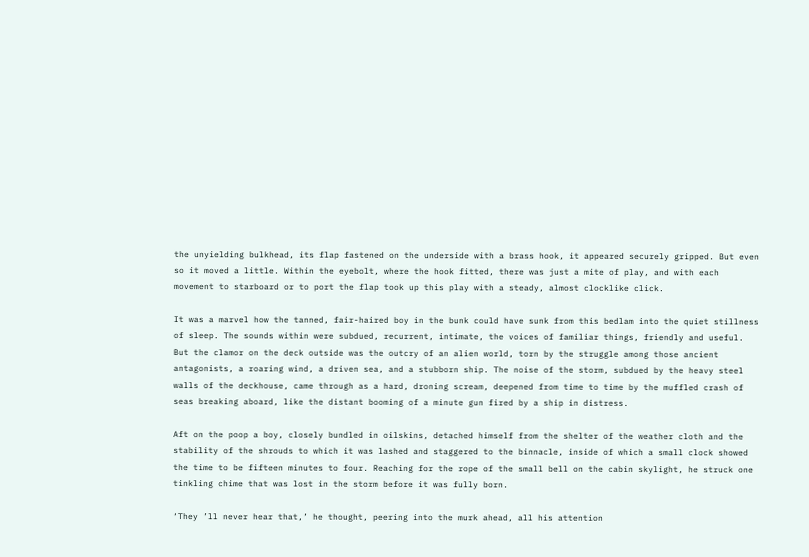the unyielding bulkhead, its flap fastened on the underside with a brass hook, it appeared securely gripped. But even so it moved a little. Within the eyebolt, where the hook fitted, there was just a mite of play, and with each movement to starboard or to port the flap took up this play with a steady, almost clocklike click.

It was a marvel how the tanned, fair-haired boy in the bunk could have sunk from this bedlam into the quiet stillness of sleep. The sounds within were subdued, recurrent, intimate, the voices of familiar things, friendly and useful. But the clamor on the deck outside was the outcry of an alien world, torn by the struggle among those ancient antagonists, a roaring wind, a driven sea, and a stubborn ship. The noise of the storm, subdued by the heavy steel walls of the deckhouse, came through as a hard, droning scream, deepened from time to time by the muffled crash of seas breaking aboard, like the distant booming of a minute gun fired by a ship in distress.

Aft on the poop a boy, closely bundled in oilskins, detached himself from the shelter of the weather cloth and the stability of the shrouds to which it was lashed and staggered to the binnacle, inside of which a small clock showed the time to be fifteen minutes to four. Reaching for the rope of the small bell on the cabin skylight, he struck one tinkling chime that was lost in the storm before it was fully born.

‘They ’ll never hear that,’ he thought, peering into the murk ahead, all his attention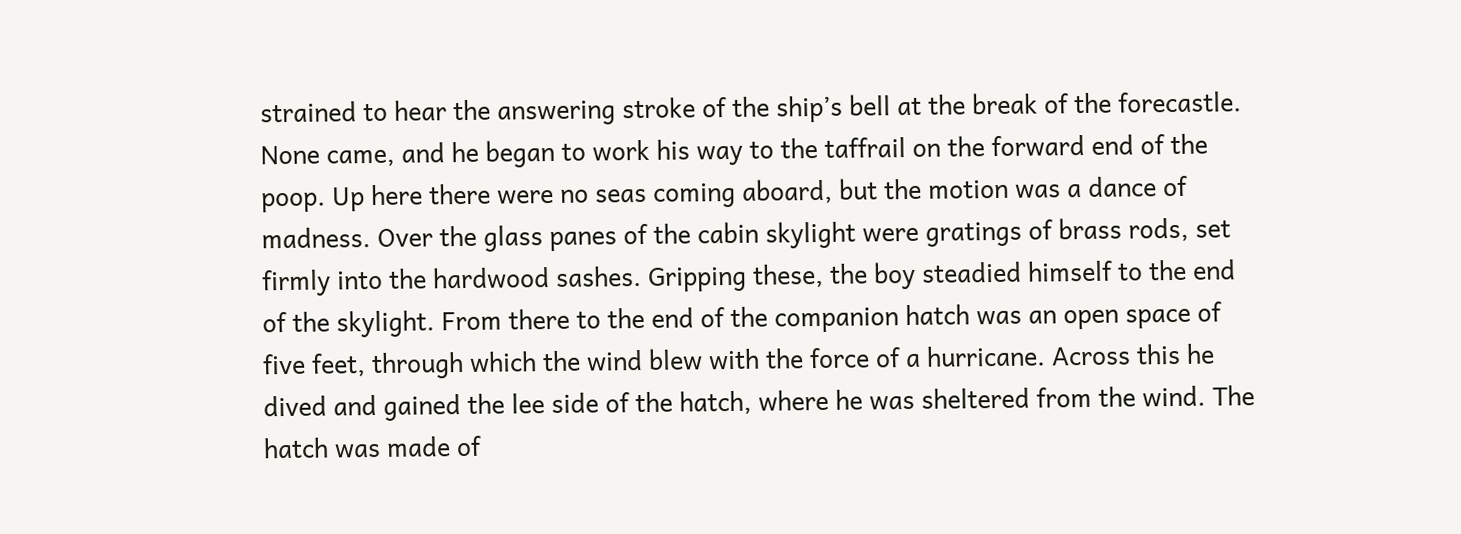strained to hear the answering stroke of the ship’s bell at the break of the forecastle. None came, and he began to work his way to the taffrail on the forward end of the poop. Up here there were no seas coming aboard, but the motion was a dance of madness. Over the glass panes of the cabin skylight were gratings of brass rods, set firmly into the hardwood sashes. Gripping these, the boy steadied himself to the end of the skylight. From there to the end of the companion hatch was an open space of five feet, through which the wind blew with the force of a hurricane. Across this he dived and gained the lee side of the hatch, where he was sheltered from the wind. The hatch was made of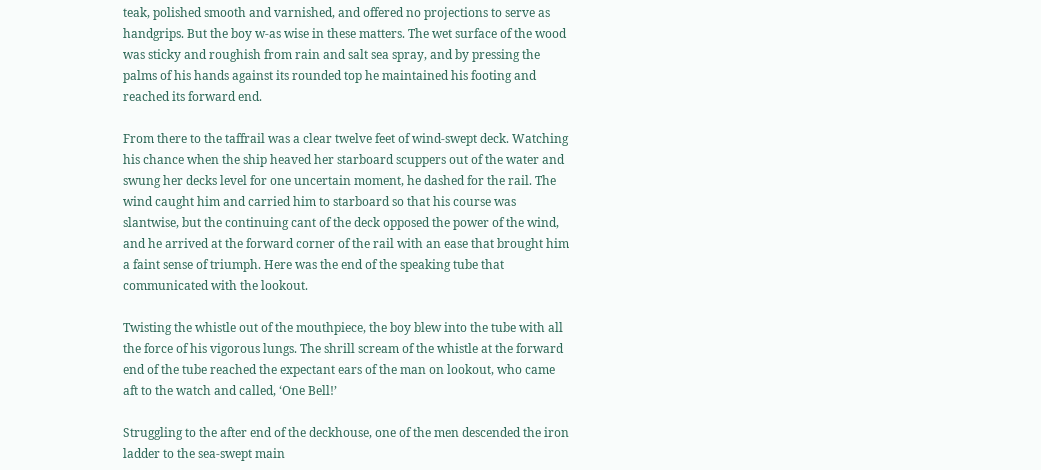teak, polished smooth and varnished, and offered no projections to serve as handgrips. But the boy w-as wise in these matters. The wet surface of the wood was sticky and roughish from rain and salt sea spray, and by pressing the palms of his hands against its rounded top he maintained his footing and reached its forward end.

From there to the taffrail was a clear twelve feet of wind-swept deck. Watching his chance when the ship heaved her starboard scuppers out of the water and swung her decks level for one uncertain moment, he dashed for the rail. The wind caught him and carried him to starboard so that his course was slantwise, but the continuing cant of the deck opposed the power of the wind, and he arrived at the forward corner of the rail with an ease that brought him a faint sense of triumph. Here was the end of the speaking tube that communicated with the lookout.

Twisting the whistle out of the mouthpiece, the boy blew into the tube with all the force of his vigorous lungs. The shrill scream of the whistle at the forward end of the tube reached the expectant ears of the man on lookout, who came aft to the watch and called, ‘One Bell!’

Struggling to the after end of the deckhouse, one of the men descended the iron ladder to the sea-swept main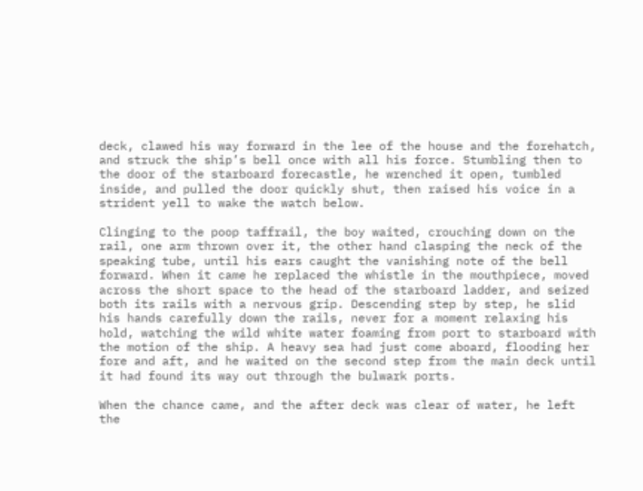deck, clawed his way forward in the lee of the house and the forehatch, and struck the ship’s bell once with all his force. Stumbling then to the door of the starboard forecastle, he wrenched it open, tumbled inside, and pulled the door quickly shut, then raised his voice in a strident yell to wake the watch below.

Clinging to the poop taffrail, the boy waited, crouching down on the rail, one arm thrown over it, the other hand clasping the neck of the speaking tube, until his ears caught the vanishing note of the bell forward. When it came he replaced the whistle in the mouthpiece, moved across the short space to the head of the starboard ladder, and seized both its rails with a nervous grip. Descending step by step, he slid his hands carefully down the rails, never for a moment relaxing his hold, watching the wild white water foaming from port to starboard with the motion of the ship. A heavy sea had just come aboard, flooding her fore and aft, and he waited on the second step from the main deck until it had found its way out through the bulwark ports.

When the chance came, and the after deck was clear of water, he left the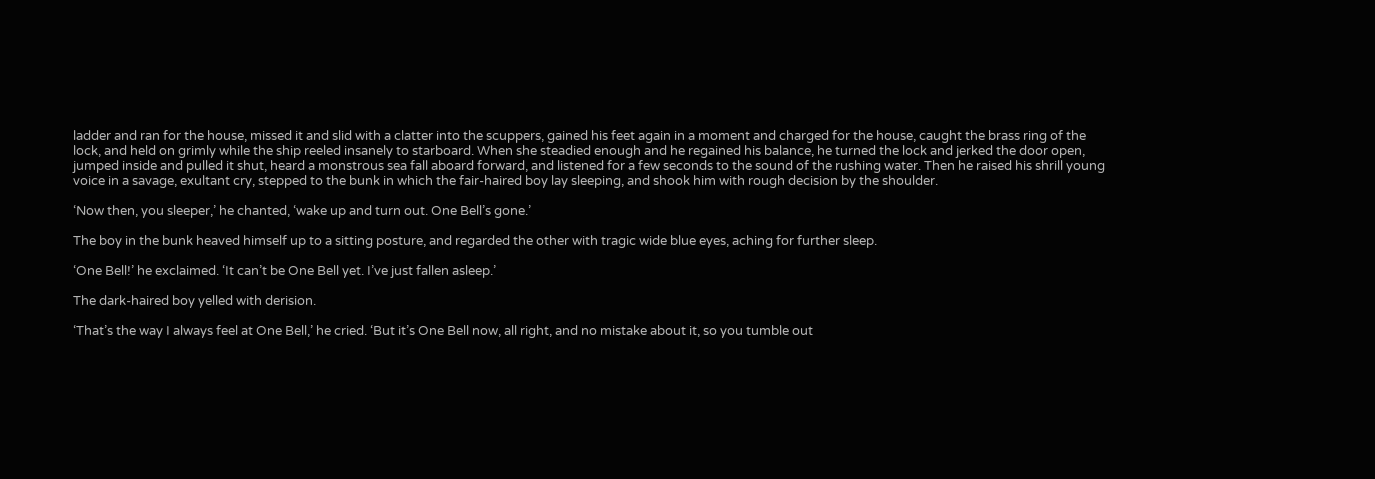ladder and ran for the house, missed it and slid with a clatter into the scuppers, gained his feet again in a moment and charged for the house, caught the brass ring of the lock, and held on grimly while the ship reeled insanely to starboard. When she steadied enough and he regained his balance, he turned the lock and jerked the door open, jumped inside and pulled it shut, heard a monstrous sea fall aboard forward, and listened for a few seconds to the sound of the rushing water. Then he raised his shrill young voice in a savage, exultant cry, stepped to the bunk in which the fair-haired boy lay sleeping, and shook him with rough decision by the shoulder.

‘Now then, you sleeper,’ he chanted, ‘wake up and turn out. One Bell’s gone.’

The boy in the bunk heaved himself up to a sitting posture, and regarded the other with tragic wide blue eyes, aching for further sleep.

‘One Bell!’ he exclaimed. ‘It can’t be One Bell yet. I’ve just fallen asleep.’

The dark-haired boy yelled with derision.

‘That’s the way I always feel at One Bell,’ he cried. ‘But it’s One Bell now, all right, and no mistake about it, so you tumble out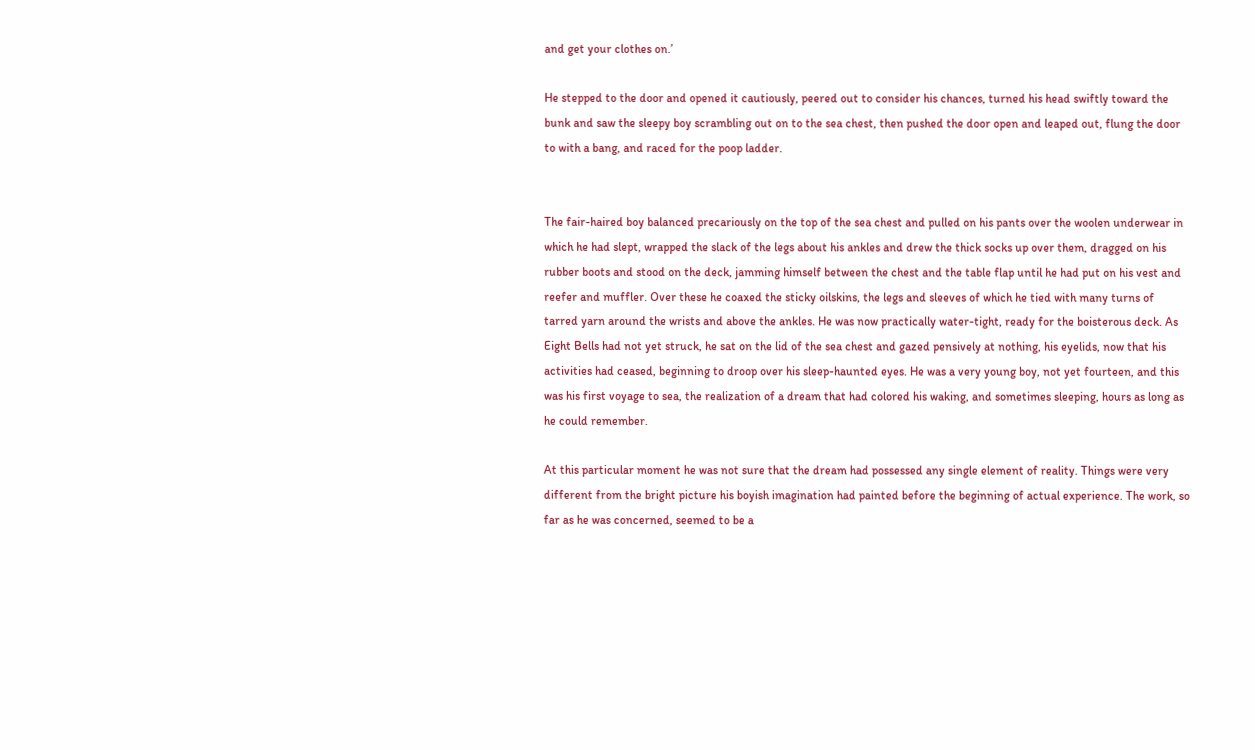and get your clothes on.’

He stepped to the door and opened it cautiously, peered out to consider his chances, turned his head swiftly toward the bunk and saw the sleepy boy scrambling out on to the sea chest, then pushed the door open and leaped out, flung the door to with a bang, and raced for the poop ladder.


The fair-haired boy balanced precariously on the top of the sea chest and pulled on his pants over the woolen underwear in which he had slept, wrapped the slack of the legs about his ankles and drew the thick socks up over them, dragged on his rubber boots and stood on the deck, jamming himself between the chest and the table flap until he had put on his vest and reefer and muffler. Over these he coaxed the sticky oilskins, the legs and sleeves of which he tied with many turns of tarred yarn around the wrists and above the ankles. He was now practically water-tight, ready for the boisterous deck. As Eight Bells had not yet struck, he sat on the lid of the sea chest and gazed pensively at nothing, his eyelids, now that his activities had ceased, beginning to droop over his sleep-haunted eyes. He was a very young boy, not yet fourteen, and this was his first voyage to sea, the realization of a dream that had colored his waking, and sometimes sleeping, hours as long as he could remember.

At this particular moment he was not sure that the dream had possessed any single element of reality. Things were very different from the bright picture his boyish imagination had painted before the beginning of actual experience. The work, so far as he was concerned, seemed to be a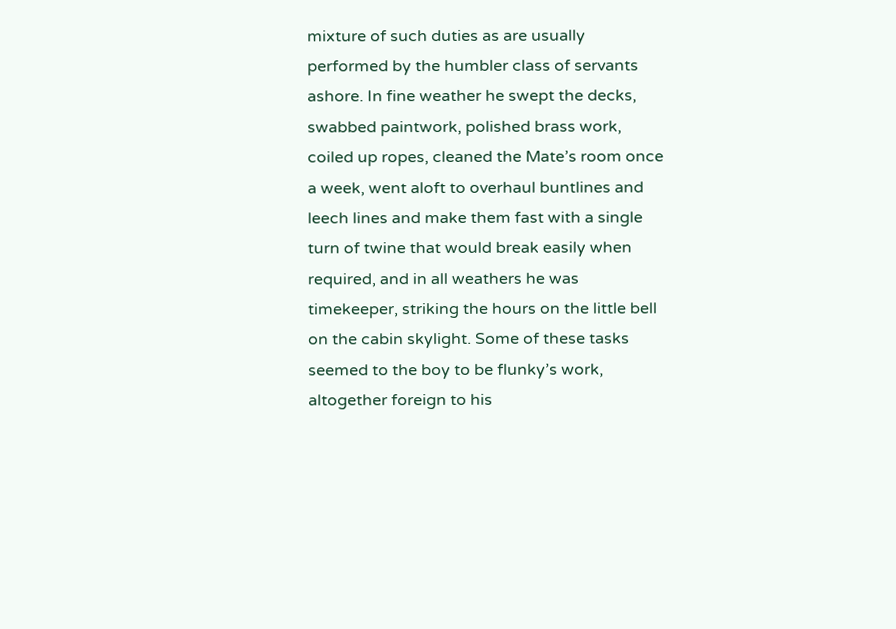mixture of such duties as are usually performed by the humbler class of servants ashore. In fine weather he swept the decks, swabbed paintwork, polished brass work, coiled up ropes, cleaned the Mate’s room once a week, went aloft to overhaul buntlines and leech lines and make them fast with a single turn of twine that would break easily when required, and in all weathers he was timekeeper, striking the hours on the little bell on the cabin skylight. Some of these tasks seemed to the boy to be flunky’s work, altogether foreign to his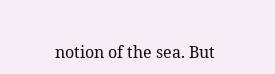notion of the sea. But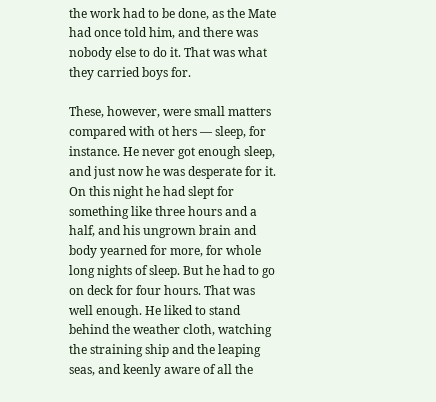the work had to be done, as the Mate had once told him, and there was nobody else to do it. That was what they carried boys for.

These, however, were small matters compared with ot hers — sleep, for instance. He never got enough sleep, and just now he was desperate for it. On this night he had slept for something like three hours and a half, and his ungrown brain and body yearned for more, for whole long nights of sleep. But he had to go on deck for four hours. That was well enough. He liked to stand behind the weather cloth, watching the straining ship and the leaping seas, and keenly aware of all the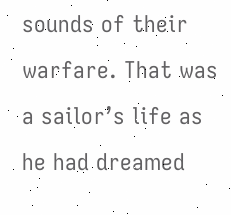sounds of their warfare. That was a sailor’s life as he had dreamed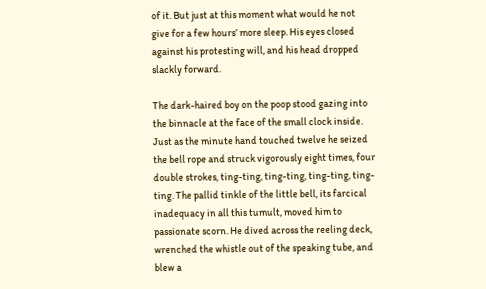of it. But just at this moment what would he not give for a few hours’ more sleep. His eyes closed against his protesting will, and his head dropped slackly forward.

The dark-haired boy on the poop stood gazing into the binnacle at the face of the small clock inside. Just as the minute hand touched twelve he seized the bell rope and struck vigorously eight times, four double strokes, ting-ting, ting-ting, ting-ting, ting-ting. The pallid tinkle of the little bell, its farcical inadequacy in all this tumult, moved him to passionate scorn. He dived across the reeling deck, wrenched the whistle out of the speaking tube, and blew a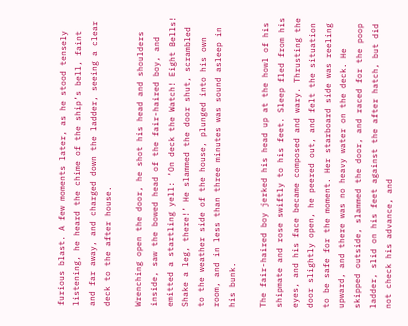furious blast. A few moments later, as he stood tensely listening, he heard the chime of the ship’s bell, faint and far away, and charged down the ladder, seeing a clear deck to the after house.

Wrenching open the door, he shot his head and shoulders inside, saw the bowed head of the fair-haired boy, and emitted a startling yell: ‘On deck the Watch! Eight Bells! Shake a leg, there!’ He slammed the door shut, scrambled to the weather side of the house, plunged into his own room, and in less than three minutes was sound asleep in his bunk.

The fair-haired boy jerked his head up at the howl of his shipmate and rose swiftly to his feet. Sleep fled from his eyes, and his face became composed and wary. Thrusting the door slightly open, he peered out, and felt the situation to be safe for the moment. Her starboard side was reeling upward, and there was no heavy water on the deck. He skipped outside, slammed the door, and raced for the poop ladder, slid on his feet against the after hatch, but did not check his advance, and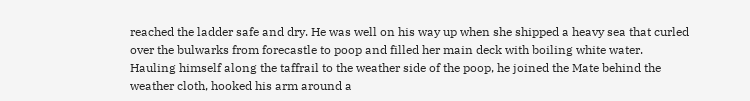reached the ladder safe and dry. He was well on his way up when she shipped a heavy sea that curled over the bulwarks from forecastle to poop and filled her main deck with boiling white water. Hauling himself along the taffrail to the weather side of the poop, he joined the Mate behind the weather cloth, hooked his arm around a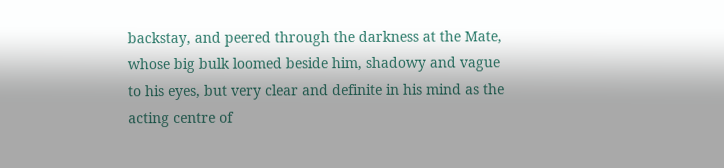backstay, and peered through the darkness at the Mate, whose big bulk loomed beside him, shadowy and vague to his eyes, but very clear and definite in his mind as the acting centre of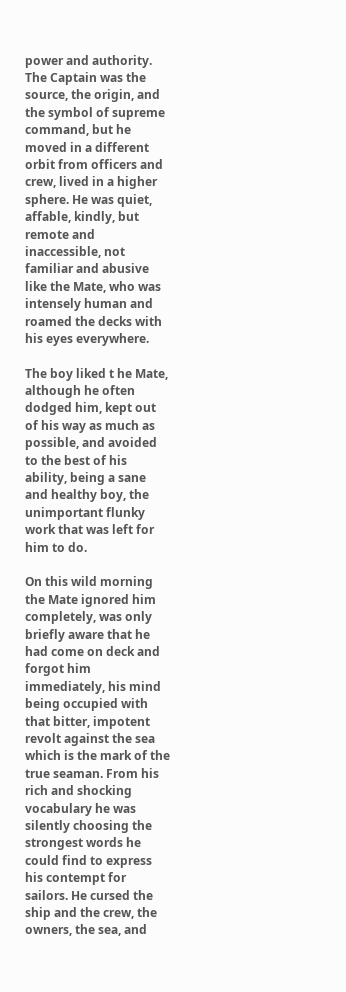power and authority. The Captain was the source, the origin, and the symbol of supreme command, but he moved in a different orbit from officers and crew, lived in a higher sphere. He was quiet, affable, kindly, but remote and inaccessible, not familiar and abusive like the Mate, who was intensely human and roamed the decks with his eyes everywhere.

The boy liked t he Mate, although he often dodged him, kept out of his way as much as possible, and avoided to the best of his ability, being a sane and healthy boy, the unimportant flunky work that was left for him to do.

On this wild morning the Mate ignored him completely, was only briefly aware that he had come on deck and forgot him immediately, his mind being occupied with that bitter, impotent revolt against the sea which is the mark of the true seaman. From his rich and shocking vocabulary he was silently choosing the strongest words he could find to express his contempt for sailors. He cursed the ship and the crew, the owners, the sea, and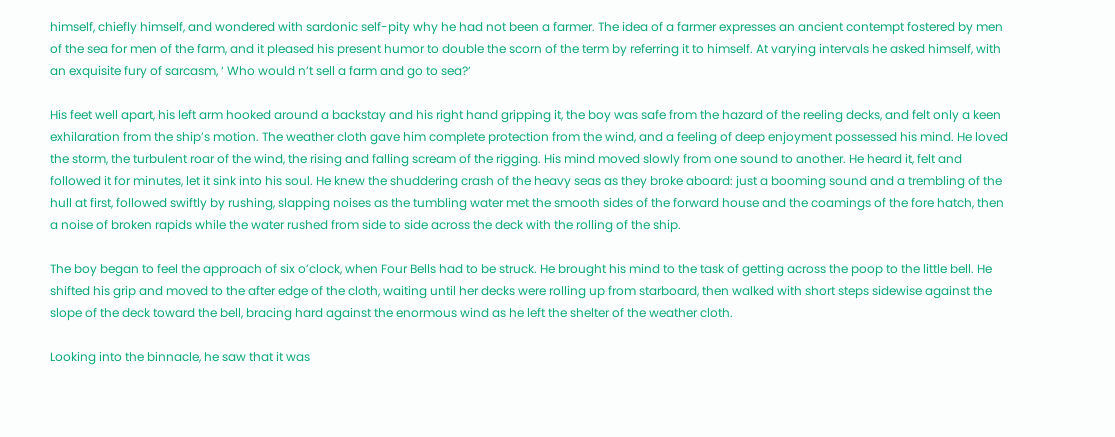himself, chiefly himself, and wondered with sardonic self-pity why he had not been a farmer. The idea of a farmer expresses an ancient contempt fostered by men of the sea for men of the farm, and it pleased his present humor to double the scorn of the term by referring it to himself. At varying intervals he asked himself, with an exquisite fury of sarcasm, ‘ Who would n’t sell a farm and go to sea?’

His feet well apart, his left arm hooked around a backstay and his right hand gripping it, the boy was safe from the hazard of the reeling decks, and felt only a keen exhilaration from the ship’s motion. The weather cloth gave him complete protection from the wind, and a feeling of deep enjoyment possessed his mind. He loved the storm, the turbulent roar of the wind, the rising and falling scream of the rigging. His mind moved slowly from one sound to another. He heard it, felt and followed it for minutes, let it sink into his soul. He knew the shuddering crash of the heavy seas as they broke aboard: just a booming sound and a trembling of the hull at first, followed swiftly by rushing, slapping noises as the tumbling water met the smooth sides of the forward house and the coamings of the fore hatch, then a noise of broken rapids while the water rushed from side to side across the deck with the rolling of the ship.

The boy began to feel the approach of six o’clock, when Four Bells had to be struck. He brought his mind to the task of getting across the poop to the little bell. He shifted his grip and moved to the after edge of the cloth, waiting until her decks were rolling up from starboard, then walked with short steps sidewise against the slope of the deck toward the bell, bracing hard against the enormous wind as he left the shelter of the weather cloth.

Looking into the binnacle, he saw that it was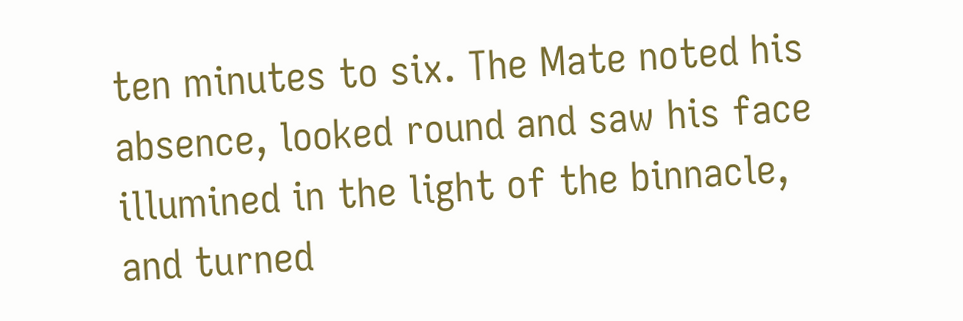ten minutes to six. The Mate noted his absence, looked round and saw his face illumined in the light of the binnacle, and turned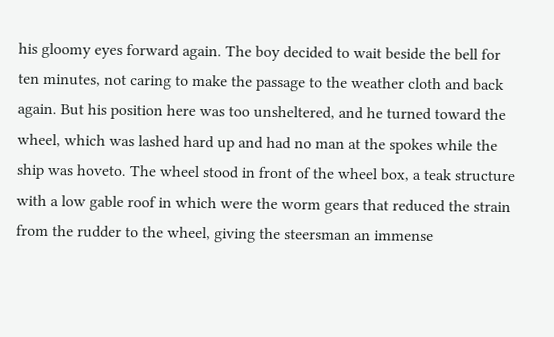his gloomy eyes forward again. The boy decided to wait beside the bell for ten minutes, not caring to make the passage to the weather cloth and back again. But his position here was too unsheltered, and he turned toward the wheel, which was lashed hard up and had no man at the spokes while the ship was hoveto. The wheel stood in front of the wheel box, a teak structure with a low gable roof in which were the worm gears that reduced the strain from the rudder to the wheel, giving the steersman an immense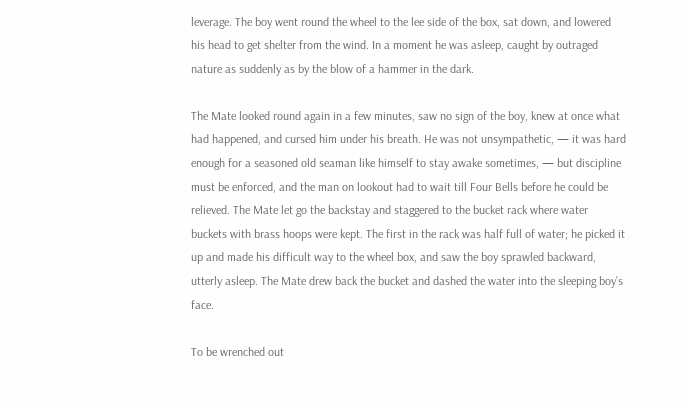leverage. The boy went round the wheel to the lee side of the box, sat down, and lowered his head to get shelter from the wind. In a moment he was asleep, caught by outraged nature as suddenly as by the blow of a hammer in the dark.

The Mate looked round again in a few minutes, saw no sign of the boy, knew at once what had happened, and cursed him under his breath. He was not unsympathetic, — it was hard enough for a seasoned old seaman like himself to stay awake sometimes, — but discipline must be enforced, and the man on lookout had to wait till Four Bells before he could be relieved. The Mate let go the backstay and staggered to the bucket rack where water buckets with brass hoops were kept. The first in the rack was half full of water; he picked it up and made his difficult way to the wheel box, and saw the boy sprawled backward, utterly asleep. The Mate drew back the bucket and dashed the water into the sleeping boy’s face.

To be wrenched out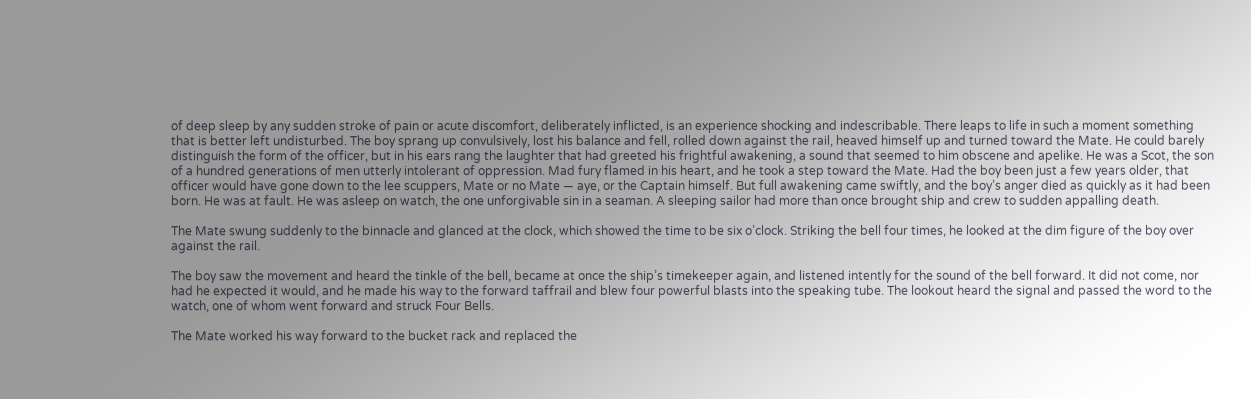of deep sleep by any sudden stroke of pain or acute discomfort, deliberately inflicted, is an experience shocking and indescribable. There leaps to life in such a moment something that is better left undisturbed. The boy sprang up convulsively, lost his balance and fell, rolled down against the rail, heaved himself up and turned toward the Mate. He could barely distinguish the form of the officer, but in his ears rang the laughter that had greeted his frightful awakening, a sound that seemed to him obscene and apelike. He was a Scot, the son of a hundred generations of men utterly intolerant of oppression. Mad fury flamed in his heart, and he took a step toward the Mate. Had the boy been just a few years older, that officer would have gone down to the lee scuppers, Mate or no Mate — aye, or the Captain himself. But full awakening came swiftly, and the boy’s anger died as quickly as it had been born. He was at fault. He was asleep on watch, the one unforgivable sin in a seaman. A sleeping sailor had more than once brought ship and crew to sudden appalling death.

The Mate swung suddenly to the binnacle and glanced at the clock, which showed the time to be six o’clock. Striking the bell four times, he looked at the dim figure of the boy over against the rail.

The boy saw the movement and heard the tinkle of the bell, became at once the ship’s timekeeper again, and listened intently for the sound of the bell forward. It did not come, nor had he expected it would, and he made his way to the forward taffrail and blew four powerful blasts into the speaking tube. The lookout heard the signal and passed the word to the watch, one of whom went forward and struck Four Bells.

The Mate worked his way forward to the bucket rack and replaced the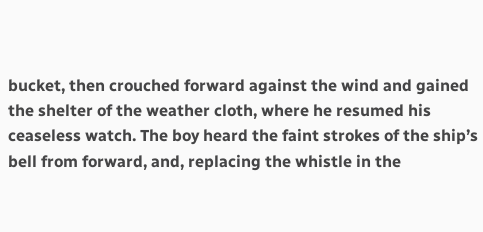bucket, then crouched forward against the wind and gained the shelter of the weather cloth, where he resumed his ceaseless watch. The boy heard the faint strokes of the ship’s bell from forward, and, replacing the whistle in the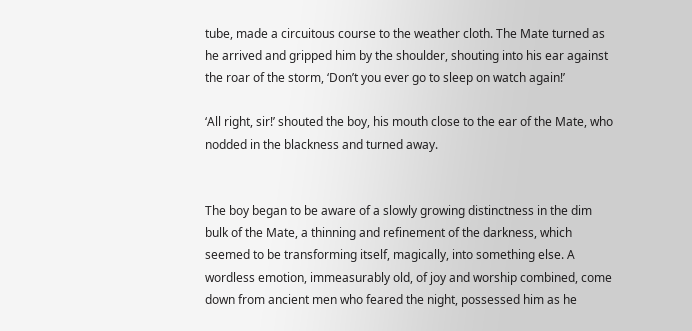tube, made a circuitous course to the weather cloth. The Mate turned as he arrived and gripped him by the shoulder, shouting into his ear against the roar of the storm, ‘Don’t you ever go to sleep on watch again!’

‘All right, sir!’ shouted the boy, his mouth close to the ear of the Mate, who nodded in the blackness and turned away.


The boy began to be aware of a slowly growing distinctness in the dim bulk of the Mate, a thinning and refinement of the darkness, which seemed to be transforming itself, magically, into something else. A wordless emotion, immeasurably old, of joy and worship combined, come down from ancient men who feared the night, possessed him as he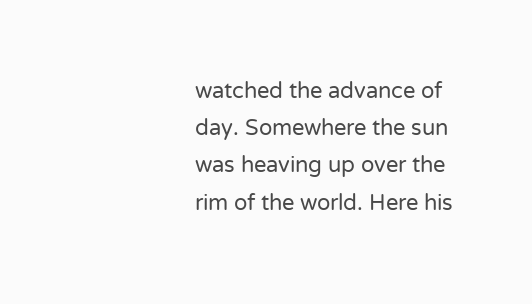watched the advance of day. Somewhere the sun was heaving up over the rim of the world. Here his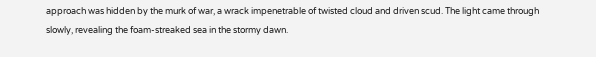approach was hidden by the murk of war, a wrack impenetrable of twisted cloud and driven scud. The light came through slowly, revealing the foam-streaked sea in the stormy dawn.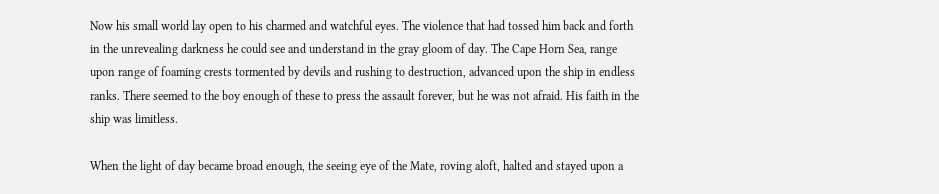Now his small world lay open to his charmed and watchful eyes. The violence that had tossed him back and forth in the unrevealing darkness he could see and understand in the gray gloom of day. The Cape Horn Sea, range upon range of foaming crests tormented by devils and rushing to destruction, advanced upon the ship in endless ranks. There seemed to the boy enough of these to press the assault forever, but he was not afraid. His faith in the ship was limitless.

When the light of day became broad enough, the seeing eye of the Mate, roving aloft, halted and stayed upon a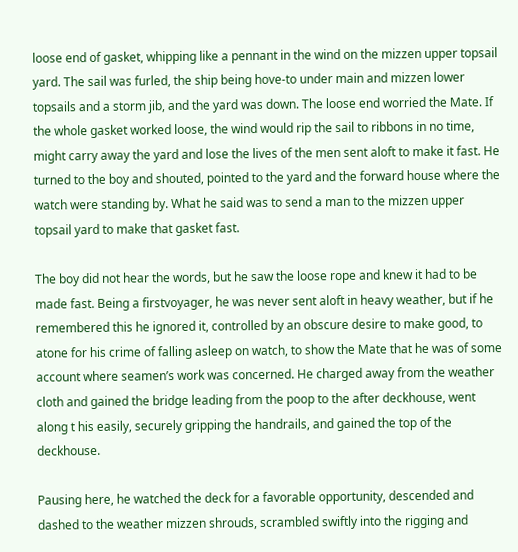loose end of gasket, whipping like a pennant in the wind on the mizzen upper topsail yard. The sail was furled, the ship being hove-to under main and mizzen lower topsails and a storm jib, and the yard was down. The loose end worried the Mate. If the whole gasket worked loose, the wind would rip the sail to ribbons in no time, might carry away the yard and lose the lives of the men sent aloft to make it fast. He turned to the boy and shouted, pointed to the yard and the forward house where the watch were standing by. What he said was to send a man to the mizzen upper topsail yard to make that gasket fast.

The boy did not hear the words, but he saw the loose rope and knew it had to be made fast. Being a firstvoyager, he was never sent aloft in heavy weather, but if he remembered this he ignored it, controlled by an obscure desire to make good, to atone for his crime of falling asleep on watch, to show the Mate that he was of some account where seamen’s work was concerned. He charged away from the weather cloth and gained the bridge leading from the poop to the after deckhouse, went along t his easily, securely gripping the handrails, and gained the top of the deckhouse.

Pausing here, he watched the deck for a favorable opportunity, descended and dashed to the weather mizzen shrouds, scrambled swiftly into the rigging and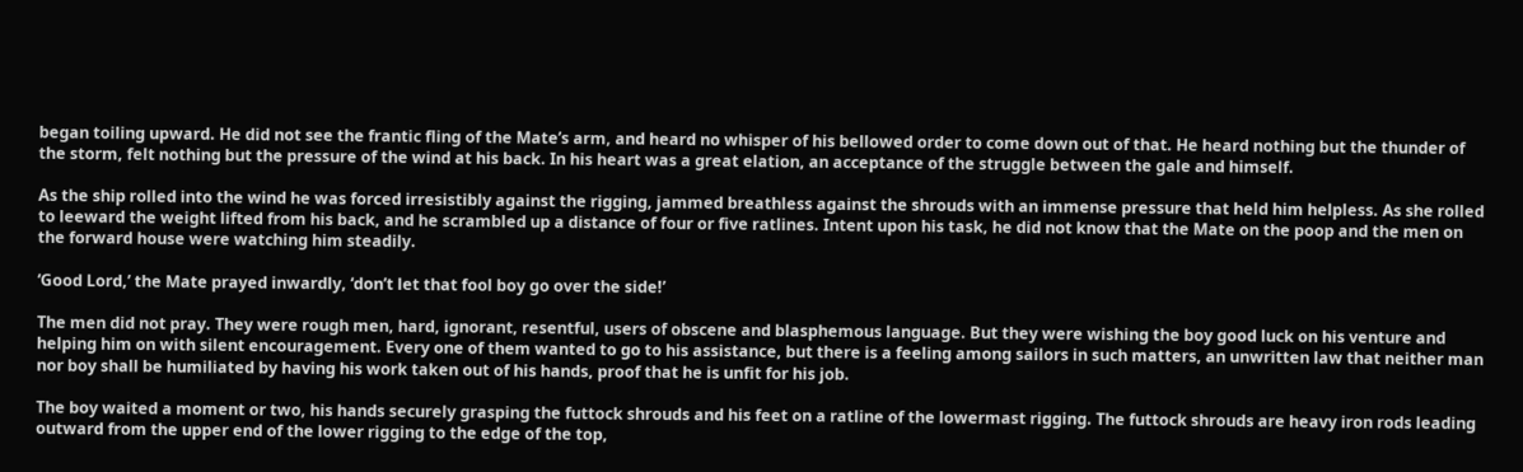began toiling upward. He did not see the frantic fling of the Mate’s arm, and heard no whisper of his bellowed order to come down out of that. He heard nothing but the thunder of the storm, felt nothing but the pressure of the wind at his back. In his heart was a great elation, an acceptance of the struggle between the gale and himself.

As the ship rolled into the wind he was forced irresistibly against the rigging, jammed breathless against the shrouds with an immense pressure that held him helpless. As she rolled to leeward the weight lifted from his back, and he scrambled up a distance of four or five ratlines. Intent upon his task, he did not know that the Mate on the poop and the men on the forward house were watching him steadily.

‘Good Lord,’ the Mate prayed inwardly, ‘don’t let that fool boy go over the side!’

The men did not pray. They were rough men, hard, ignorant, resentful, users of obscene and blasphemous language. But they were wishing the boy good luck on his venture and helping him on with silent encouragement. Every one of them wanted to go to his assistance, but there is a feeling among sailors in such matters, an unwritten law that neither man nor boy shall be humiliated by having his work taken out of his hands, proof that he is unfit for his job.

The boy waited a moment or two, his hands securely grasping the futtock shrouds and his feet on a ratline of the lowermast rigging. The futtock shrouds are heavy iron rods leading outward from the upper end of the lower rigging to the edge of the top,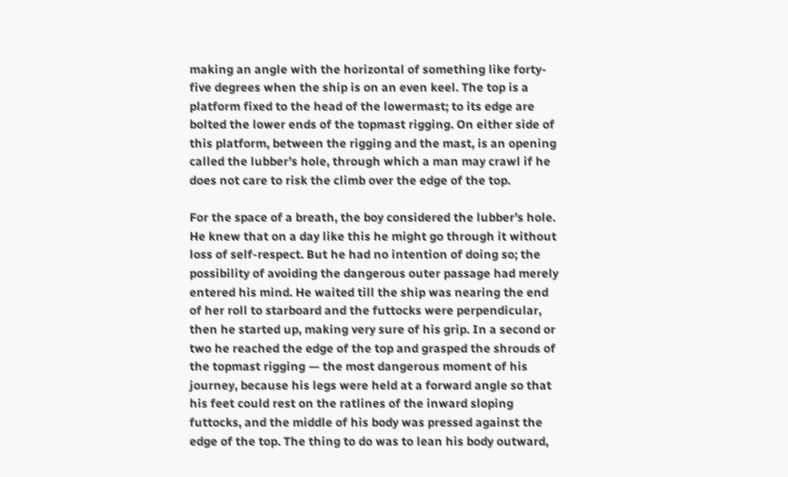making an angle with the horizontal of something like forty-five degrees when the ship is on an even keel. The top is a platform fixed to the head of the lowermast; to its edge are bolted the lower ends of the topmast rigging. On either side of this platform, between the rigging and the mast, is an opening called the lubber’s hole, through which a man may crawl if he does not care to risk the climb over the edge of the top.

For the space of a breath, the boy considered the lubber’s hole. He knew that on a day like this he might go through it without loss of self-respect. But he had no intention of doing so; the possibility of avoiding the dangerous outer passage had merely entered his mind. He waited till the ship was nearing the end of her roll to starboard and the futtocks were perpendicular, then he started up, making very sure of his grip. In a second or two he reached the edge of the top and grasped the shrouds of the topmast rigging — the most dangerous moment of his journey, because his legs were held at a forward angle so that his feet could rest on the ratlines of the inward sloping futtocks, and the middle of his body was pressed against the edge of the top. The thing to do was to lean his body outward,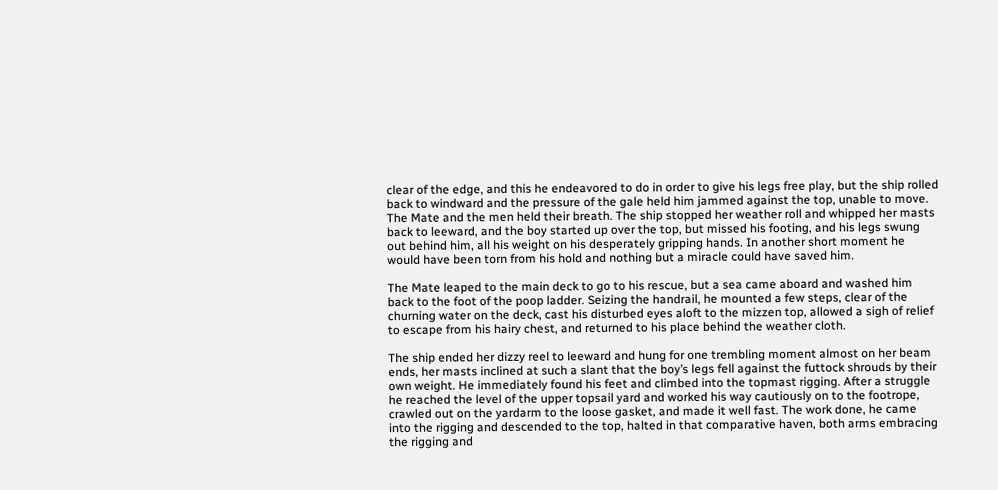clear of the edge, and this he endeavored to do in order to give his legs free play, but the ship rolled back to windward and the pressure of the gale held him jammed against the top, unable to move. The Mate and the men held their breath. The ship stopped her weather roll and whipped her masts back to leeward, and the boy started up over the top, but missed his footing, and his legs swung out behind him, all his weight on his desperately gripping hands. In another short moment he would have been torn from his hold and nothing but a miracle could have saved him.

The Mate leaped to the main deck to go to his rescue, but a sea came aboard and washed him back to the foot of the poop ladder. Seizing the handrail, he mounted a few steps, clear of the churning water on the deck, cast his disturbed eyes aloft to the mizzen top, allowed a sigh of relief to escape from his hairy chest, and returned to his place behind the weather cloth.

The ship ended her dizzy reel to leeward and hung for one trembling moment almost on her beam ends, her masts inclined at such a slant that the boy’s legs fell against the futtock shrouds by their own weight. He immediately found his feet and climbed into the topmast rigging. After a struggle he reached the level of the upper topsail yard and worked his way cautiously on to the footrope, crawled out on the yardarm to the loose gasket, and made it well fast. The work done, he came into the rigging and descended to the top, halted in that comparative haven, both arms embracing the rigging and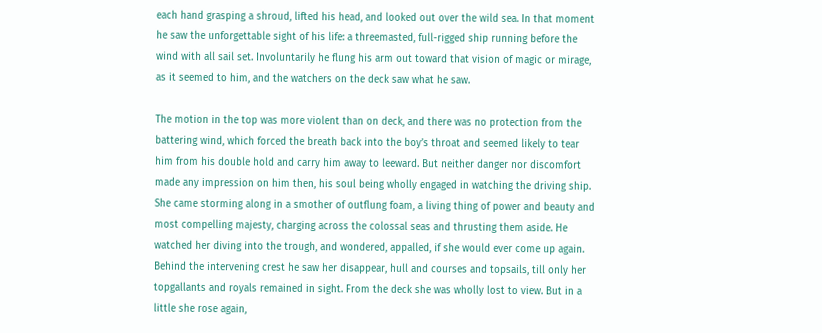each hand grasping a shroud, lifted his head, and looked out over the wild sea. In that moment he saw the unforgettable sight of his life: a threemasted, full-rigged ship running before the wind with all sail set. Involuntarily he flung his arm out toward that vision of magic or mirage, as it seemed to him, and the watchers on the deck saw what he saw.

The motion in the top was more violent than on deck, and there was no protection from the battering wind, which forced the breath back into the boy’s throat and seemed likely to tear him from his double hold and carry him away to leeward. But neither danger nor discomfort made any impression on him then, his soul being wholly engaged in watching the driving ship. She came storming along in a smother of outflung foam, a living thing of power and beauty and most compelling majesty, charging across the colossal seas and thrusting them aside. He watched her diving into the trough, and wondered, appalled, if she would ever come up again. Behind the intervening crest he saw her disappear, hull and courses and topsails, till only her topgallants and royals remained in sight. From the deck she was wholly lost to view. But in a little she rose again,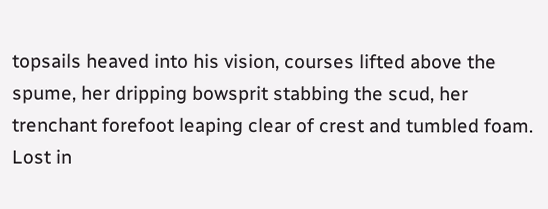topsails heaved into his vision, courses lifted above the spume, her dripping bowsprit stabbing the scud, her trenchant forefoot leaping clear of crest and tumbled foam. Lost in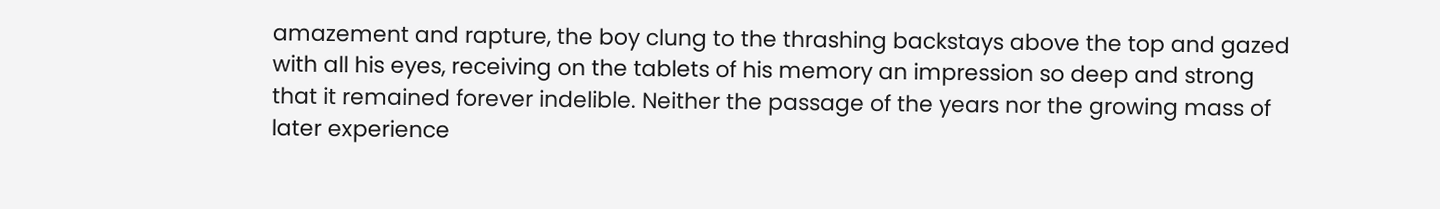amazement and rapture, the boy clung to the thrashing backstays above the top and gazed with all his eyes, receiving on the tablets of his memory an impression so deep and strong that it remained forever indelible. Neither the passage of the years nor the growing mass of later experience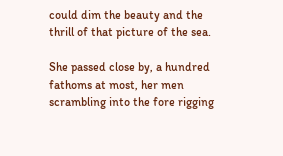could dim the beauty and the thrill of that picture of the sea.

She passed close by, a hundred fathoms at most, her men scrambling into the fore rigging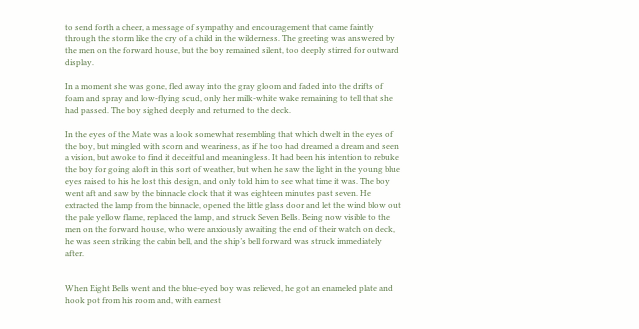to send forth a cheer, a message of sympathy and encouragement that came faintly through the storm like the cry of a child in the wilderness. The greeting was answered by the men on the forward house, but the boy remained silent, too deeply stirred for outward display.

In a moment she was gone, fled away into the gray gloom and faded into the drifts of foam and spray and low-flying scud, only her milk-white wake remaining to tell that she had passed. The boy sighed deeply and returned to the deck.

In the eyes of the Mate was a look somewhat resembling that which dwelt in the eyes of the boy, but mingled with scorn and weariness, as if he too had dreamed a dream and seen a vision, but awoke to find it deceitful and meaningless. It had been his intention to rebuke the boy for going aloft in this sort of weather, but when he saw the light in the young blue eyes raised to his he lost this design, and only told him to see what time it was. The boy went aft and saw by the binnacle clock that it was eighteen minutes past seven. He extracted the lamp from the binnacle, opened the little glass door and let the wind blow out the pale yellow flame, replaced the lamp, and struck Seven Bells. Being now visible to the men on the forward house, who were anxiously awaiting the end of their watch on deck, he was seen striking the cabin bell, and the ship’s bell forward was struck immediately after.


When Eight Bells went and the blue-eyed boy was relieved, he got an enameled plate and hook pot from his room and, with earnest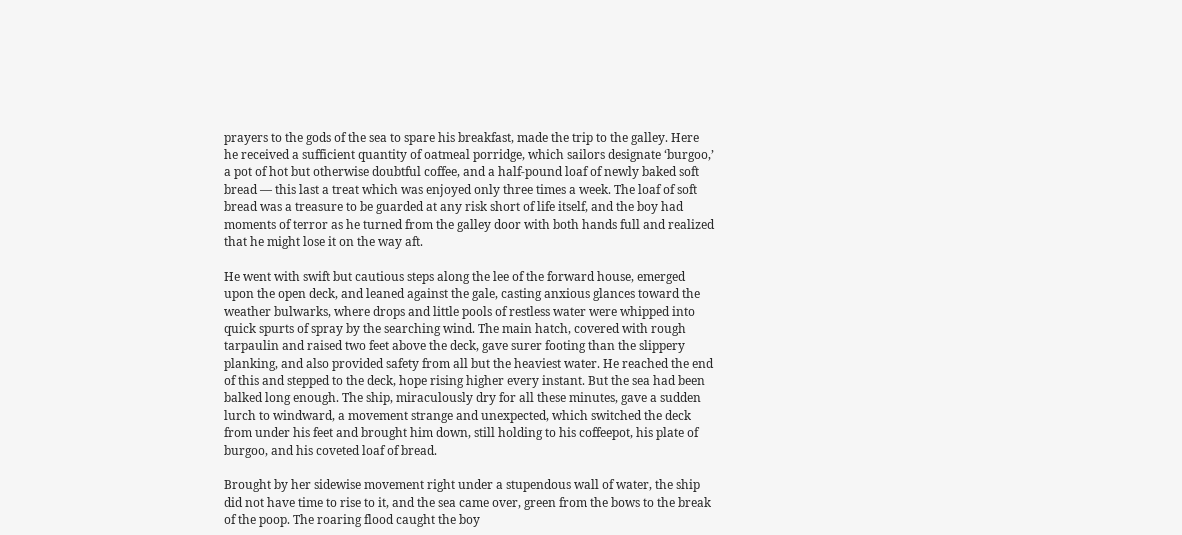prayers to the gods of the sea to spare his breakfast, made the trip to the galley. Here he received a sufficient quantity of oatmeal porridge, which sailors designate ‘burgoo,’ a pot of hot but otherwise doubtful coffee, and a half-pound loaf of newly baked soft bread — this last a treat which was enjoyed only three times a week. The loaf of soft bread was a treasure to be guarded at any risk short of life itself, and the boy had moments of terror as he turned from the galley door with both hands full and realized that he might lose it on the way aft.

He went with swift but cautious steps along the lee of the forward house, emerged upon the open deck, and leaned against the gale, casting anxious glances toward the weather bulwarks, where drops and little pools of restless water were whipped into quick spurts of spray by the searching wind. The main hatch, covered with rough tarpaulin and raised two feet above the deck, gave surer footing than the slippery planking, and also provided safety from all but the heaviest water. He reached the end of this and stepped to the deck, hope rising higher every instant. But the sea had been balked long enough. The ship, miraculously dry for all these minutes, gave a sudden lurch to windward, a movement strange and unexpected, which switched the deck from under his feet and brought him down, still holding to his coffeepot, his plate of burgoo, and his coveted loaf of bread.

Brought by her sidewise movement right under a stupendous wall of water, the ship did not have time to rise to it, and the sea came over, green from the bows to the break of the poop. The roaring flood caught the boy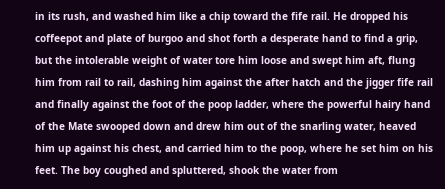in its rush, and washed him like a chip toward the fife rail. He dropped his coffeepot and plate of burgoo and shot forth a desperate hand to find a grip, but the intolerable weight of water tore him loose and swept him aft, flung him from rail to rail, dashing him against the after hatch and the jigger fife rail and finally against the foot of the poop ladder, where the powerful hairy hand of the Mate swooped down and drew him out of the snarling water, heaved him up against his chest, and carried him to the poop, where he set him on his feet. The boy coughed and spluttered, shook the water from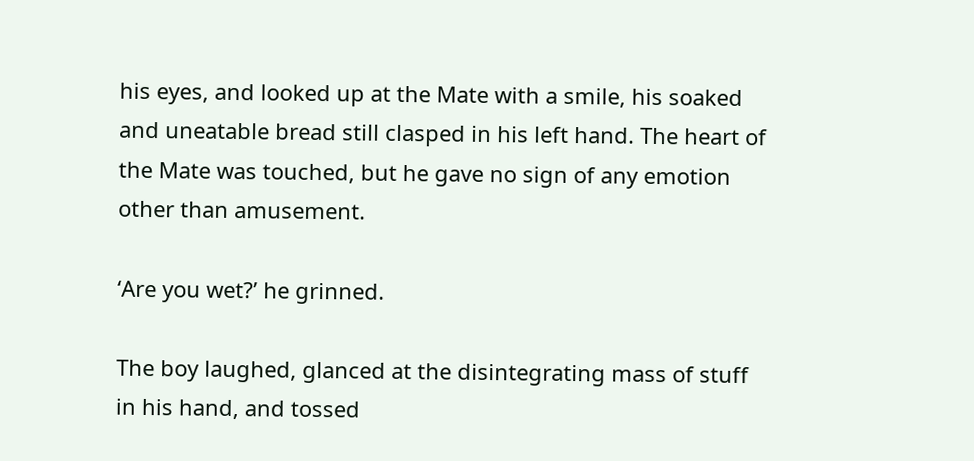his eyes, and looked up at the Mate with a smile, his soaked and uneatable bread still clasped in his left hand. The heart of the Mate was touched, but he gave no sign of any emotion other than amusement.

‘Are you wet?’ he grinned.

The boy laughed, glanced at the disintegrating mass of stuff in his hand, and tossed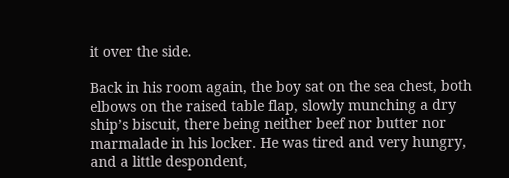it over the side.

Back in his room again, the boy sat on the sea chest, both elbows on the raised table flap, slowly munching a dry ship’s biscuit, there being neither beef nor butter nor marmalade in his locker. He was tired and very hungry, and a little despondent,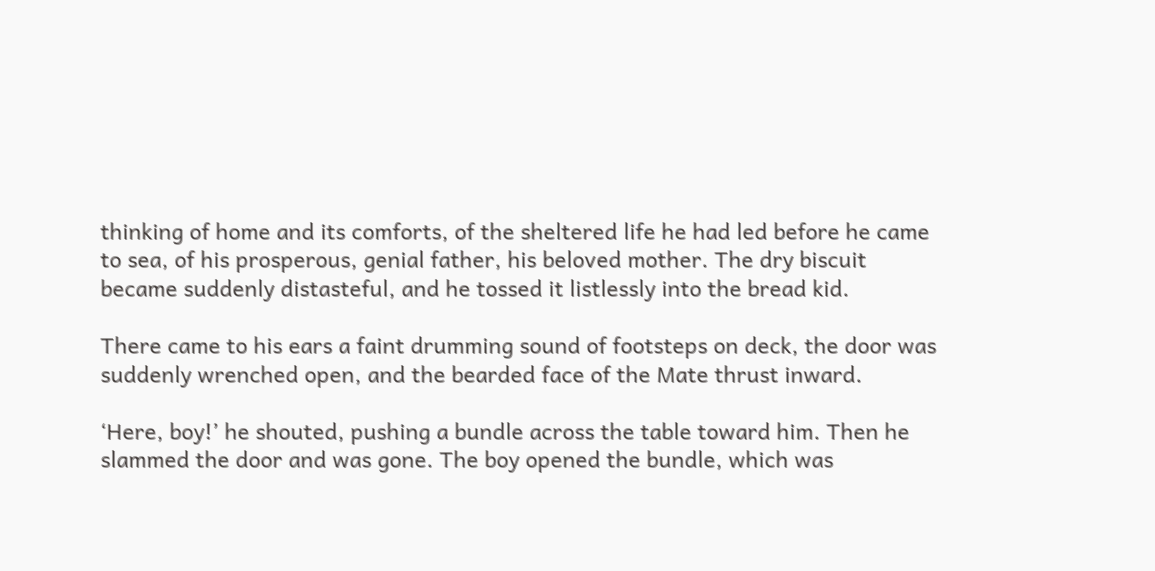thinking of home and its comforts, of the sheltered life he had led before he came to sea, of his prosperous, genial father, his beloved mother. The dry biscuit became suddenly distasteful, and he tossed it listlessly into the bread kid.

There came to his ears a faint drumming sound of footsteps on deck, the door was suddenly wrenched open, and the bearded face of the Mate thrust inward.

‘Here, boy!’ he shouted, pushing a bundle across the table toward him. Then he slammed the door and was gone. The boy opened the bundle, which was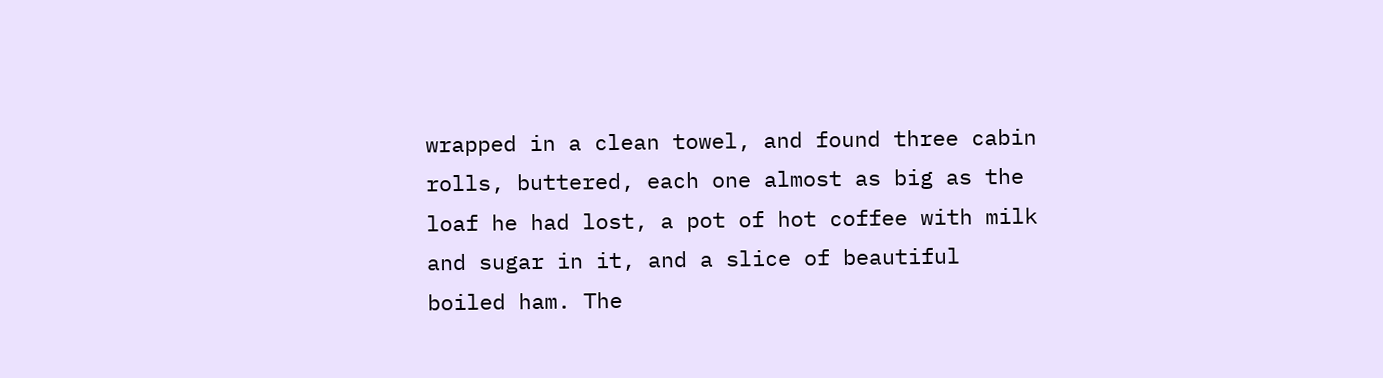wrapped in a clean towel, and found three cabin rolls, buttered, each one almost as big as the loaf he had lost, a pot of hot coffee with milk and sugar in it, and a slice of beautiful boiled ham. The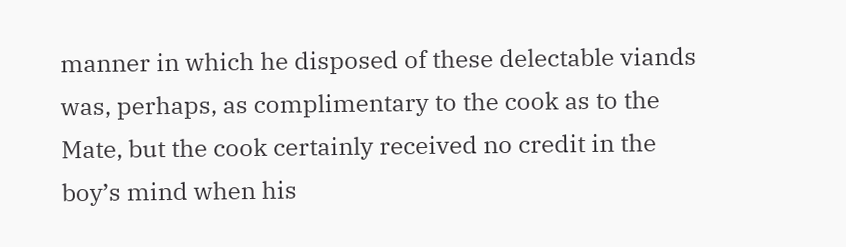manner in which he disposed of these delectable viands was, perhaps, as complimentary to the cook as to the Mate, but the cook certainly received no credit in the boy’s mind when his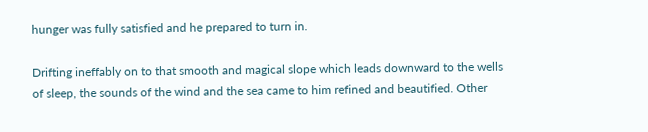hunger was fully satisfied and he prepared to turn in.

Drifting ineffably on to that smooth and magical slope which leads downward to the wells of sleep, the sounds of the wind and the sea came to him refined and beautified. Other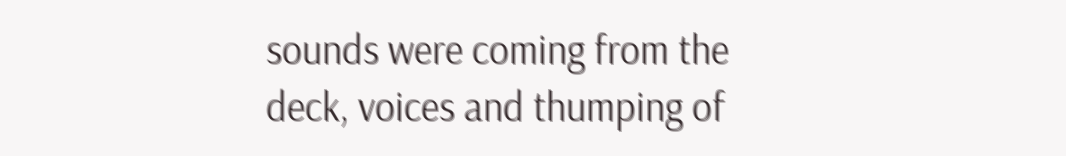sounds were coming from the deck, voices and thumping of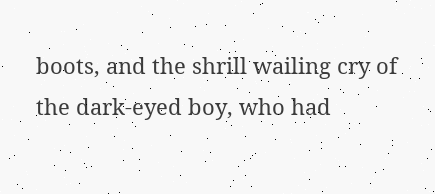boots, and the shrill wailing cry of the dark-eyed boy, who had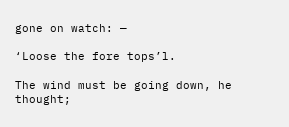gone on watch: —

‘Loose the fore tops’l.

The wind must be going down, he thought;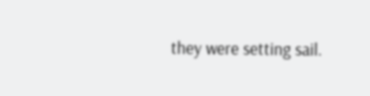they were setting sail.